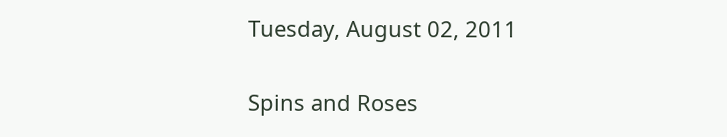Tuesday, August 02, 2011

Spins and Roses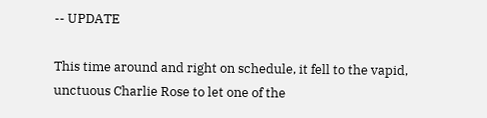-- UPDATE

This time around and right on schedule, it fell to the vapid, unctuous Charlie Rose to let one of the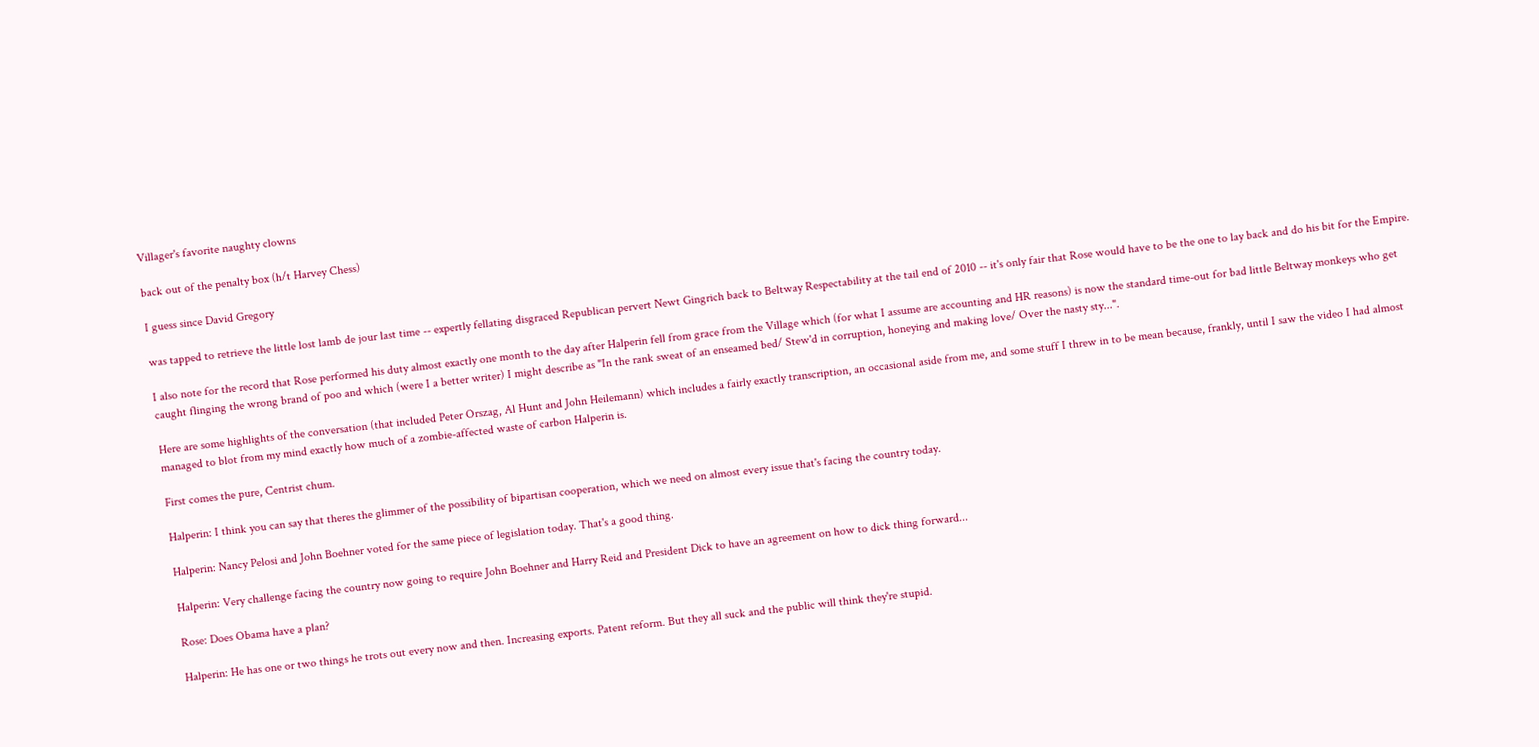Villager's favorite naughty clowns

back out of the penalty box (h/t Harvey Chess)

I guess since David Gregory

was tapped to retrieve the little lost lamb de jour last time -- expertly fellating disgraced Republican pervert Newt Gingrich back to Beltway Respectability at the tail end of 2010 -- it's only fair that Rose would have to be the one to lay back and do his bit for the Empire.

I also note for the record that Rose performed his duty almost exactly one month to the day after Halperin fell from grace from the Village which (for what I assume are accounting and HR reasons) is now the standard time-out for bad little Beltway monkeys who get caught flinging the wrong brand of poo and which (were I a better writer) I might describe as "In the rank sweat of an enseamed bed/ Stew'd in corruption, honeying and making love/ Over the nasty sty...".

Here are some highlights of the conversation (that included Peter Orszag, Al Hunt and John Heilemann) which includes a fairly exactly transcription, an occasional aside from me, and some stuff I threw in to be mean because, frankly, until I saw the video I had almost managed to blot from my mind exactly how much of a zombie-affected waste of carbon Halperin is.

First comes the pure, Centrist chum.

Halperin: I think you can say that theres the glimmer of the possibility of bipartisan cooperation, which we need on almost every issue that's facing the country today.

Halperin: Nancy Pelosi and John Boehner voted for the same piece of legislation today. That's a good thing.

Halperin: Very challenge facing the country now going to require John Boehner and Harry Reid and President Dick to have an agreement on how to dick thing forward...

Rose: Does Obama have a plan?

Halperin: He has one or two things he trots out every now and then. Increasing exports. Patent reform. But they all suck and the public will think they're stupid.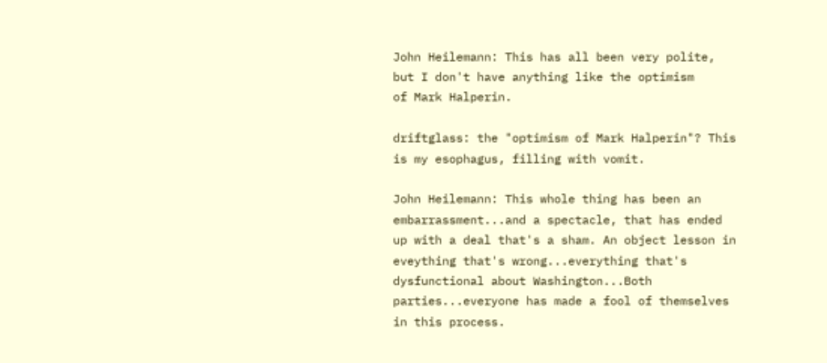John Heilemann: This has all been very polite, but I don't have anything like the optimism
of Mark Halperin.

driftglass: the "optimism of Mark Halperin"? This is my esophagus, filling with vomit.

John Heilemann: This whole thing has been an embarrassment...and a spectacle, that has ended up with a deal that's a sham. An object lesson in eveything that's wrong...everything that's dysfunctional about Washington...Both parties...everyone has made a fool of themselves in this process.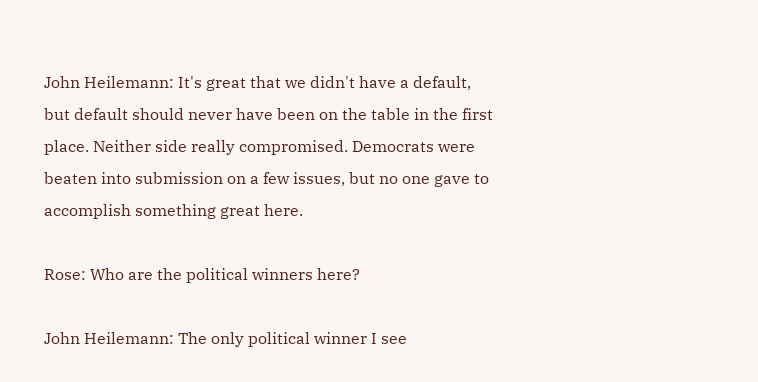John Heilemann: It's great that we didn't have a default, but default should never have been on the table in the first place. Neither side really compromised. Democrats were beaten into submission on a few issues, but no one gave to accomplish something great here.

Rose: Who are the political winners here?

John Heilemann: The only political winner I see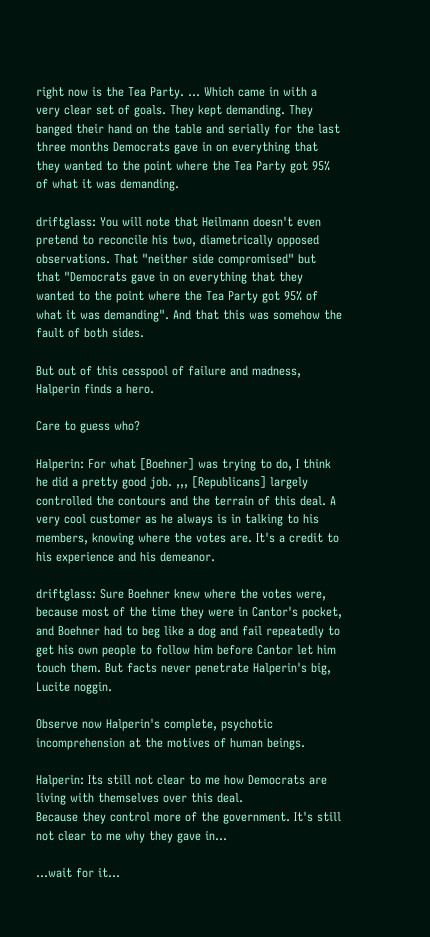right now is the Tea Party. ... Which came in with a very clear set of goals. They kept demanding. They banged their hand on the table and serially for the last three months Democrats gave in on everything that they wanted to the point where the Tea Party got 95% of what it was demanding.

driftglass: You will note that Heilmann doesn't even pretend to reconcile his two, diametrically opposed observations. That "neither side compromised" but that "Democrats gave in on everything that they wanted to the point where the Tea Party got 95% of what it was demanding". And that this was somehow the fault of both sides.

But out of this cesspool of failure and madness, Halperin finds a hero.

Care to guess who?

Halperin: For what [Boehner] was trying to do, I think he did a pretty good job. ,,, [Republicans] largely controlled the contours and the terrain of this deal. A very cool customer as he always is in talking to his members, knowing where the votes are. It's a credit to his experience and his demeanor.

driftglass: Sure Boehner knew where the votes were, because most of the time they were in Cantor's pocket, and Boehner had to beg like a dog and fail repeatedly to get his own people to follow him before Cantor let him touch them. But facts never penetrate Halperin's big, Lucite noggin.

Observe now Halperin's complete, psychotic incomprehension at the motives of human beings.

Halperin: Its still not clear to me how Democrats are living with themselves over this deal.
Because they control more of the government. It's still not clear to me why they gave in...

...wait for it...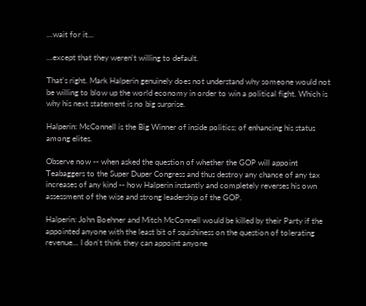...wait for it...

...except that they weren't willing to default.

That's right. Mark Halperin genuinely does not understand why someone would not be willing to blow up the world economy in order to win a political fight. Which is why his next statement is no big surprise.

Halperin: McConnell is the Big Winner of inside politics; of enhancing his status among elites.

Observe now -- when asked the question of whether the GOP will appoint Teabaggers to the Super Duper Congress and thus destroy any chance of any tax increases of any kind -- how Halperin instantly and completely reverses his own assessment of the wise and strong leadership of the GOP.

Halperin: John Boehner and Mitch McConnell would be killed by their Party if the appointed anyone with the least bit of squishiness on the question of tolerating revenue... I don't think they can appoint anyone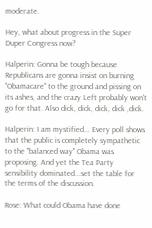moderate.

Hey, what about progress in the Super Duper Congress now?

Halperin: Gonna be tough because Republicans are gonna insist on burning "Obamacare" to the ground and pissing on its ashes, and the crazy Left probably won't go for that. Also dick, dick, dick, dick ,dick.

Halperin: I am mystified... Every poll shows that the public is completely sympathetic to the "balanced way" Obama was proposing. And yet the Tea Party sensibility dominated...set the table for the terms of the discussion.

Rose: What could Obama have done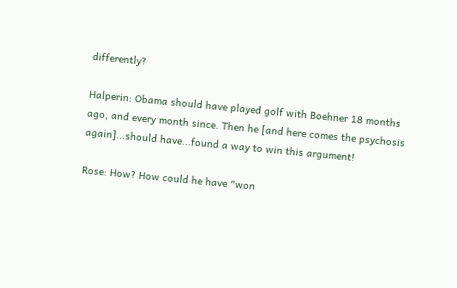differently?

Halperin: Obama should have played golf with Boehner 18 months ago, and every month since. Then he [and here comes the psychosis again]...should have...found a way to win this argument!

Rose: How? How could he have "won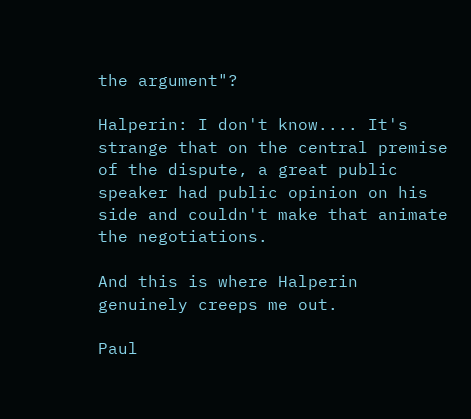the argument"?

Halperin: I don't know.... It's strange that on the central premise of the dispute, a great public speaker had public opinion on his side and couldn't make that animate the negotiations.

And this is where Halperin genuinely creeps me out.

Paul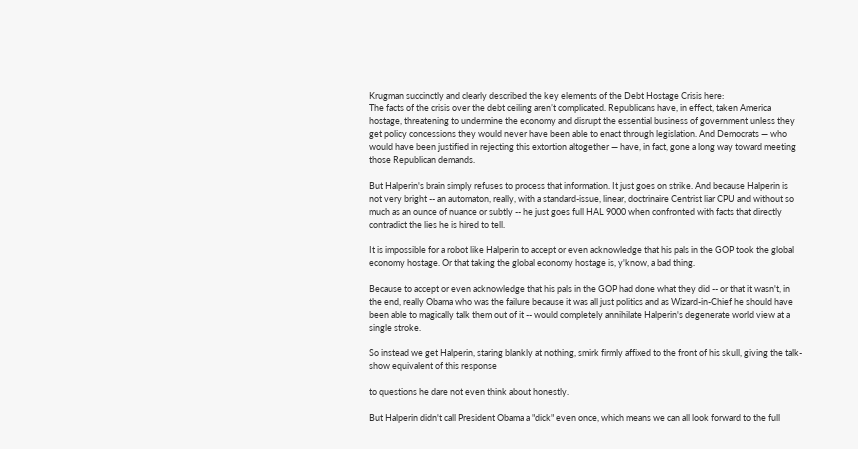Krugman succinctly and clearly described the key elements of the Debt Hostage Crisis here:
The facts of the crisis over the debt ceiling aren’t complicated. Republicans have, in effect, taken America hostage, threatening to undermine the economy and disrupt the essential business of government unless they get policy concessions they would never have been able to enact through legislation. And Democrats — who would have been justified in rejecting this extortion altogether — have, in fact, gone a long way toward meeting those Republican demands.

But Halperin's brain simply refuses to process that information. It just goes on strike. And because Halperin is not very bright -- an automaton, really, with a standard-issue, linear, doctrinaire Centrist liar CPU and without so much as an ounce of nuance or subtly -- he just goes full HAL 9000 when confronted with facts that directly contradict the lies he is hired to tell.

It is impossible for a robot like Halperin to accept or even acknowledge that his pals in the GOP took the global economy hostage. Or that taking the global economy hostage is, y'know, a bad thing.

Because to accept or even acknowledge that his pals in the GOP had done what they did -- or that it wasn't, in the end, really Obama who was the failure because it was all just politics and as Wizard-in-Chief he should have been able to magically talk them out of it -- would completely annihilate Halperin's degenerate world view at a single stroke.

So instead we get Halperin, staring blankly at nothing, smirk firmly affixed to the front of his skull, giving the talk-show equivalent of this response

to questions he dare not even think about honestly.

But Halperin didn't call President Obama a "dick" even once, which means we can all look forward to the full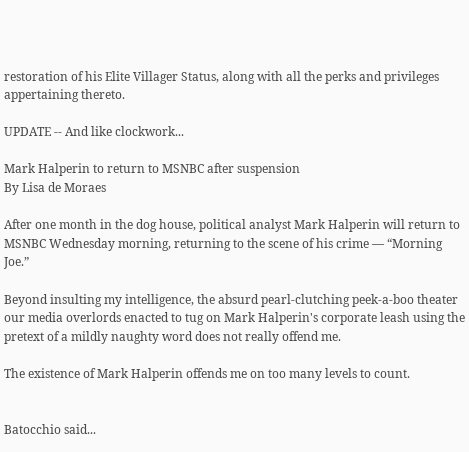restoration of his Elite Villager Status, along with all the perks and privileges appertaining thereto.

UPDATE -- And like clockwork...

Mark Halperin to return to MSNBC after suspension
By Lisa de Moraes

After one month in the dog house, political analyst Mark Halperin will return to MSNBC Wednesday morning, returning to the scene of his crime — “Morning Joe.”

Beyond insulting my intelligence, the absurd pearl-clutching peek-a-boo theater our media overlords enacted to tug on Mark Halperin's corporate leash using the pretext of a mildly naughty word does not really offend me.

The existence of Mark Halperin offends me on too many levels to count.


Batocchio said...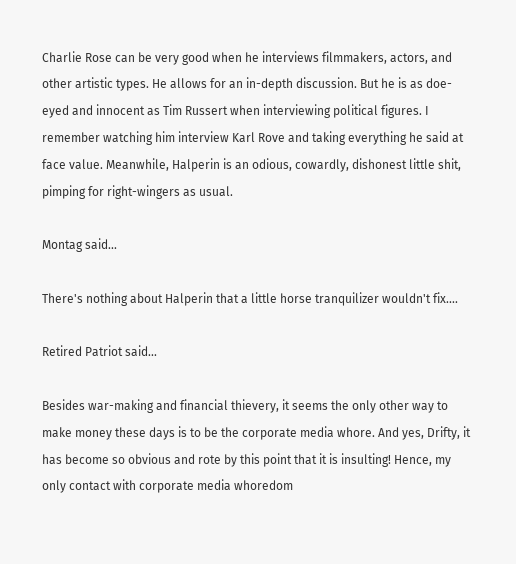Charlie Rose can be very good when he interviews filmmakers, actors, and other artistic types. He allows for an in-depth discussion. But he is as doe-eyed and innocent as Tim Russert when interviewing political figures. I remember watching him interview Karl Rove and taking everything he said at face value. Meanwhile, Halperin is an odious, cowardly, dishonest little shit, pimping for right-wingers as usual.

Montag said...

There's nothing about Halperin that a little horse tranquilizer wouldn't fix....

Retired Patriot said...

Besides war-making and financial thievery, it seems the only other way to make money these days is to be the corporate media whore. And yes, Drifty, it has become so obvious and rote by this point that it is insulting! Hence, my only contact with corporate media whoredom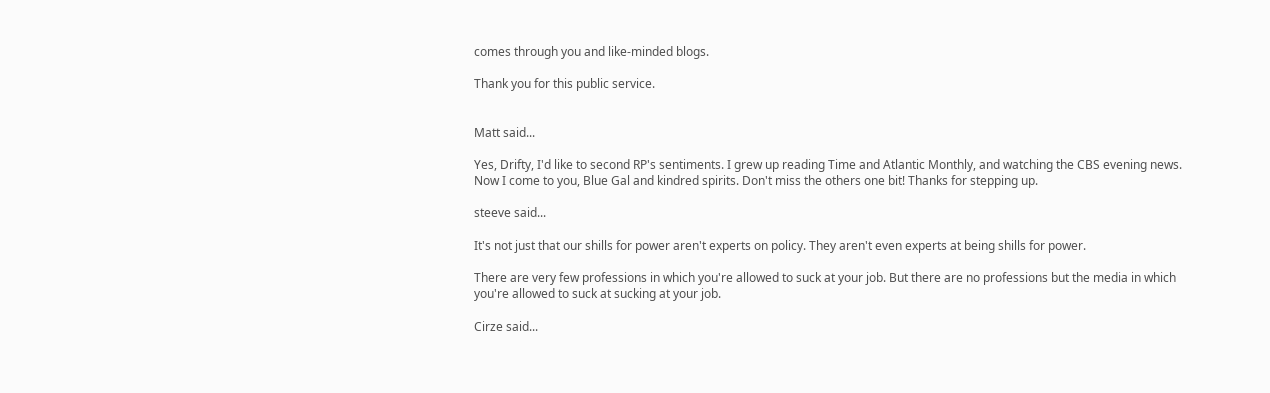comes through you and like-minded blogs.

Thank you for this public service.


Matt said...

Yes, Drifty, I'd like to second RP's sentiments. I grew up reading Time and Atlantic Monthly, and watching the CBS evening news. Now I come to you, Blue Gal and kindred spirits. Don't miss the others one bit! Thanks for stepping up.

steeve said...

It's not just that our shills for power aren't experts on policy. They aren't even experts at being shills for power.

There are very few professions in which you're allowed to suck at your job. But there are no professions but the media in which you're allowed to suck at sucking at your job.

Cirze said...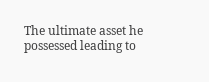The ultimate asset he possessed leading to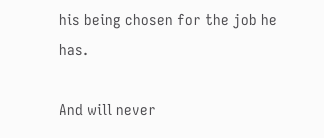his being chosen for the job he has.

And will never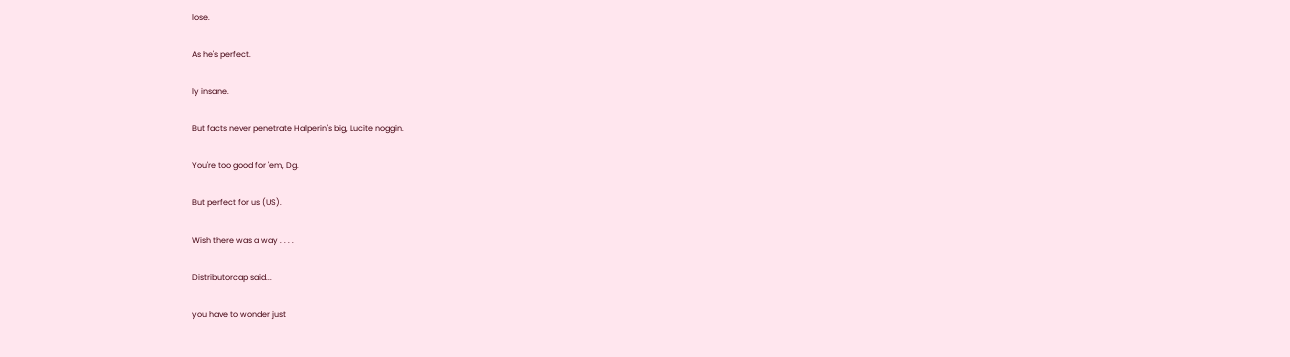lose.

As he's perfect.

ly insane.

But facts never penetrate Halperin's big, Lucite noggin.

You're too good for 'em, Dg.

But perfect for us (US).

Wish there was a way . . . .

Distributorcap said...

you have to wonder just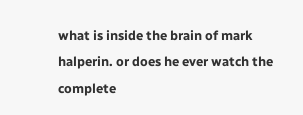what is inside the brain of mark halperin. or does he ever watch the complete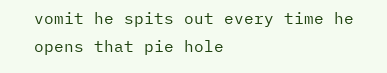vomit he spits out every time he opens that pie hole